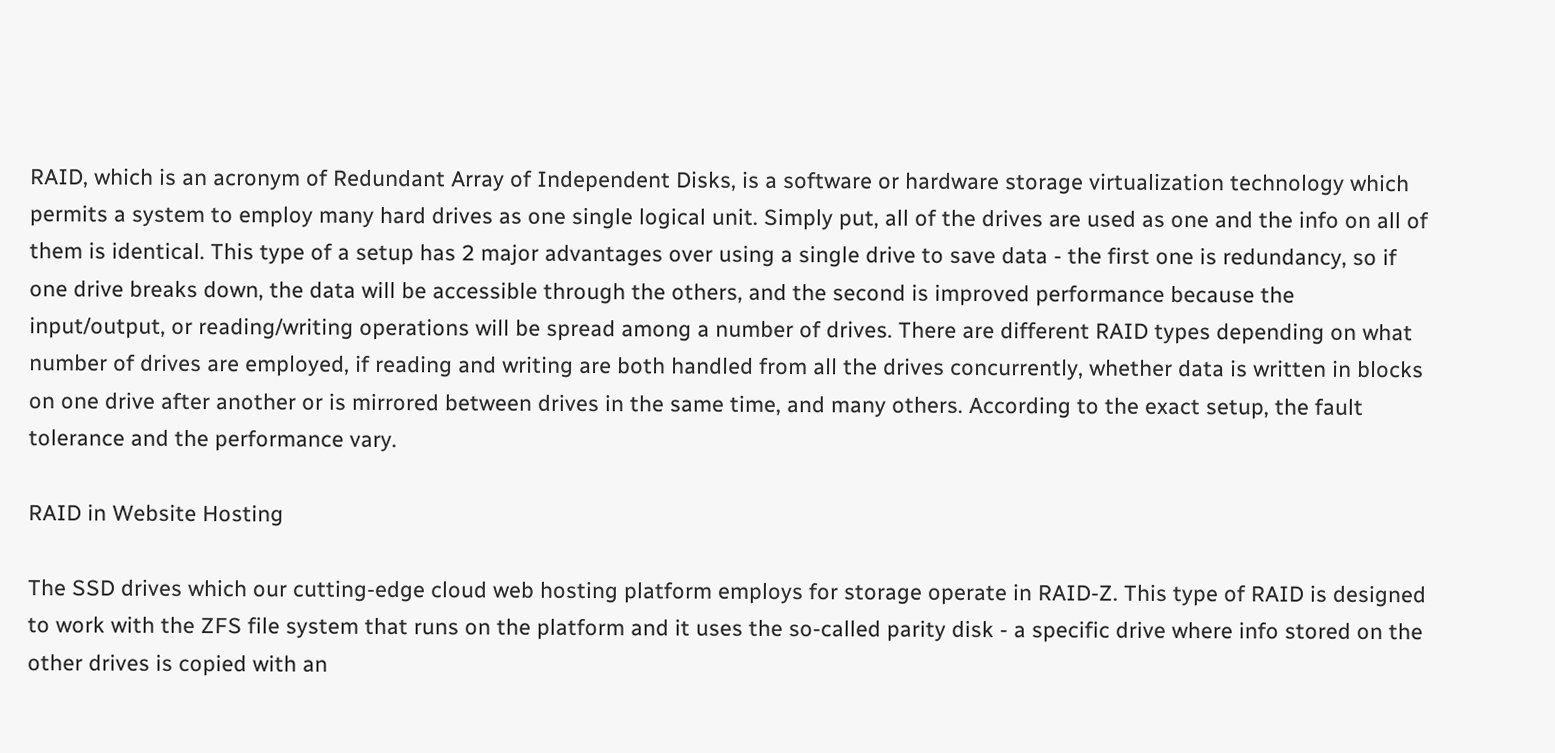RAID, which is an acronym of Redundant Array of Independent Disks, is a software or hardware storage virtualization technology which permits a system to employ many hard drives as one single logical unit. Simply put, all of the drives are used as one and the info on all of them is identical. This type of a setup has 2 major advantages over using a single drive to save data - the first one is redundancy, so if one drive breaks down, the data will be accessible through the others, and the second is improved performance because the input/output, or reading/writing operations will be spread among a number of drives. There are different RAID types depending on what number of drives are employed, if reading and writing are both handled from all the drives concurrently, whether data is written in blocks on one drive after another or is mirrored between drives in the same time, and many others. According to the exact setup, the fault tolerance and the performance vary.

RAID in Website Hosting

The SSD drives which our cutting-edge cloud web hosting platform employs for storage operate in RAID-Z. This type of RAID is designed to work with the ZFS file system that runs on the platform and it uses the so-called parity disk - a specific drive where info stored on the other drives is copied with an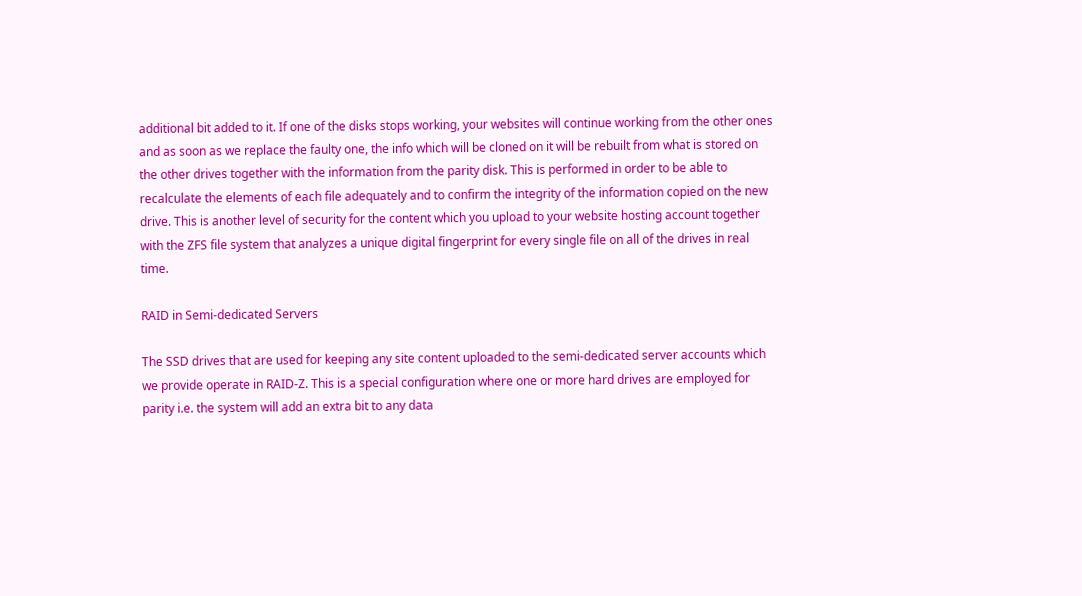additional bit added to it. If one of the disks stops working, your websites will continue working from the other ones and as soon as we replace the faulty one, the info which will be cloned on it will be rebuilt from what is stored on the other drives together with the information from the parity disk. This is performed in order to be able to recalculate the elements of each file adequately and to confirm the integrity of the information copied on the new drive. This is another level of security for the content which you upload to your website hosting account together with the ZFS file system that analyzes a unique digital fingerprint for every single file on all of the drives in real time.

RAID in Semi-dedicated Servers

The SSD drives that are used for keeping any site content uploaded to the semi-dedicated server accounts which we provide operate in RAID-Z. This is a special configuration where one or more hard drives are employed for parity i.e. the system will add an extra bit to any data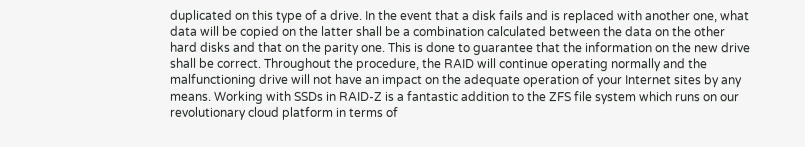duplicated on this type of a drive. In the event that a disk fails and is replaced with another one, what data will be copied on the latter shall be a combination calculated between the data on the other hard disks and that on the parity one. This is done to guarantee that the information on the new drive shall be correct. Throughout the procedure, the RAID will continue operating normally and the malfunctioning drive will not have an impact on the adequate operation of your Internet sites by any means. Working with SSDs in RAID-Z is a fantastic addition to the ZFS file system which runs on our revolutionary cloud platform in terms of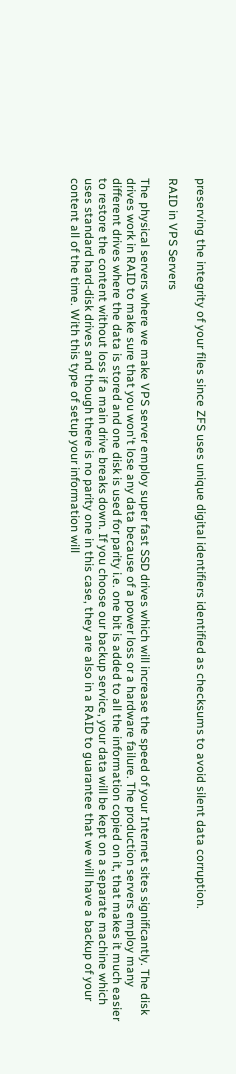preserving the integrity of your files since ZFS uses unique digital identifiers identified as checksums to avoid silent data corruption.

RAID in VPS Servers

The physical servers where we make VPS server employ super fast SSD drives which will increase the speed of your Internet sites significantly. The disk drives work in RAID to make sure that you won't lose any data because of a power loss or a hardware failure. The production servers employ many different drives where the data is stored and one disk is used for parity i.e. one bit is added to all the information copied on it, that makes it much easier to restore the content without loss if a main drive breaks down. If you choose our backup service, your data will be kept on a separate machine which uses standard hard-disk drives and though there is no parity one in this case, they are also in a RAID to guarantee that we will have a backup of your content all of the time. With this type of setup your information will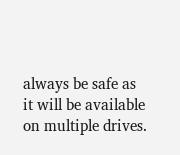always be safe as it will be available on multiple drives.